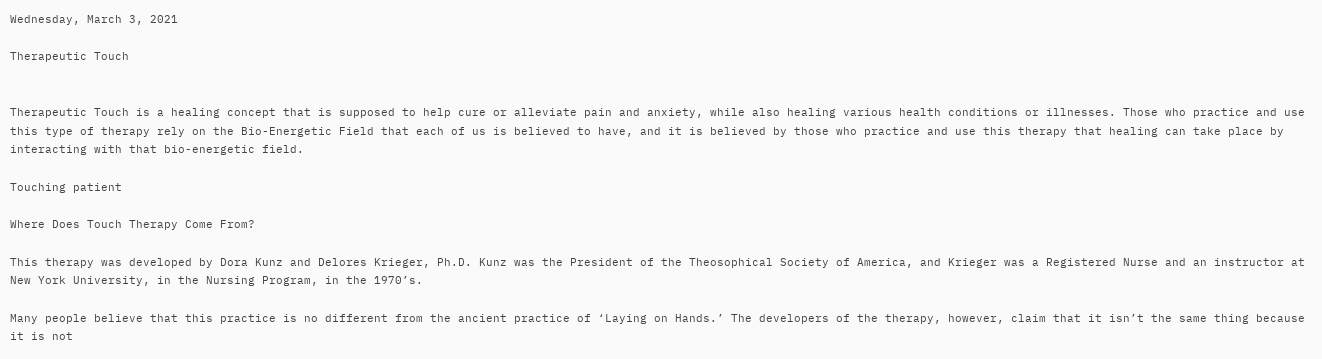Wednesday, March 3, 2021

Therapeutic Touch


Therapeutic Touch is a healing concept that is supposed to help cure or alleviate pain and anxiety, while also healing various health conditions or illnesses. Those who practice and use this type of therapy rely on the Bio-Energetic Field that each of us is believed to have, and it is believed by those who practice and use this therapy that healing can take place by interacting with that bio-energetic field.

Touching patient

Where Does Touch Therapy Come From?

This therapy was developed by Dora Kunz and Delores Krieger, Ph.D. Kunz was the President of the Theosophical Society of America, and Krieger was a Registered Nurse and an instructor at New York University, in the Nursing Program, in the 1970’s.

Many people believe that this practice is no different from the ancient practice of ‘Laying on Hands.’ The developers of the therapy, however, claim that it isn’t the same thing because it is not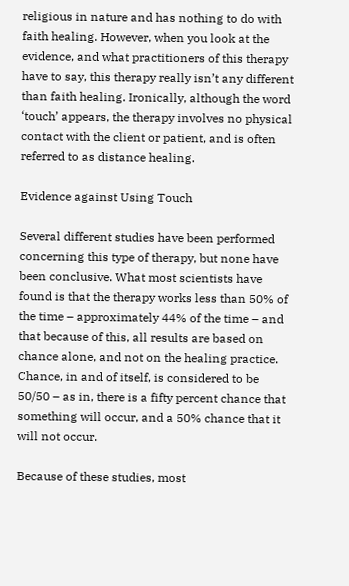religious in nature and has nothing to do with faith healing. However, when you look at the evidence, and what practitioners of this therapy have to say, this therapy really isn’t any different than faith healing. Ironically, although the word ‘touch’ appears, the therapy involves no physical contact with the client or patient, and is often referred to as distance healing.

Evidence against Using Touch

Several different studies have been performed concerning this type of therapy, but none have been conclusive. What most scientists have found is that the therapy works less than 50% of the time – approximately 44% of the time – and that because of this, all results are based on chance alone, and not on the healing practice. Chance, in and of itself, is considered to be 50/50 – as in, there is a fifty percent chance that something will occur, and a 50% chance that it will not occur.

Because of these studies, most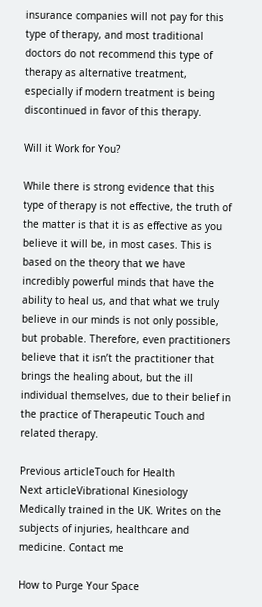insurance companies will not pay for this type of therapy, and most traditional doctors do not recommend this type of therapy as alternative treatment, especially if modern treatment is being discontinued in favor of this therapy.

Will it Work for You?

While there is strong evidence that this type of therapy is not effective, the truth of the matter is that it is as effective as you believe it will be, in most cases. This is based on the theory that we have incredibly powerful minds that have the ability to heal us, and that what we truly believe in our minds is not only possible, but probable. Therefore, even practitioners believe that it isn’t the practitioner that brings the healing about, but the ill individual themselves, due to their belief in the practice of Therapeutic Touch and related therapy.

Previous articleTouch for Health
Next articleVibrational Kinesiology
Medically trained in the UK. Writes on the subjects of injuries, healthcare and medicine. Contact me

How to Purge Your Space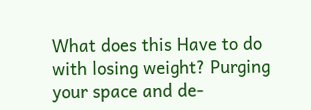What does this Have to do with losing weight? Purging your space and de-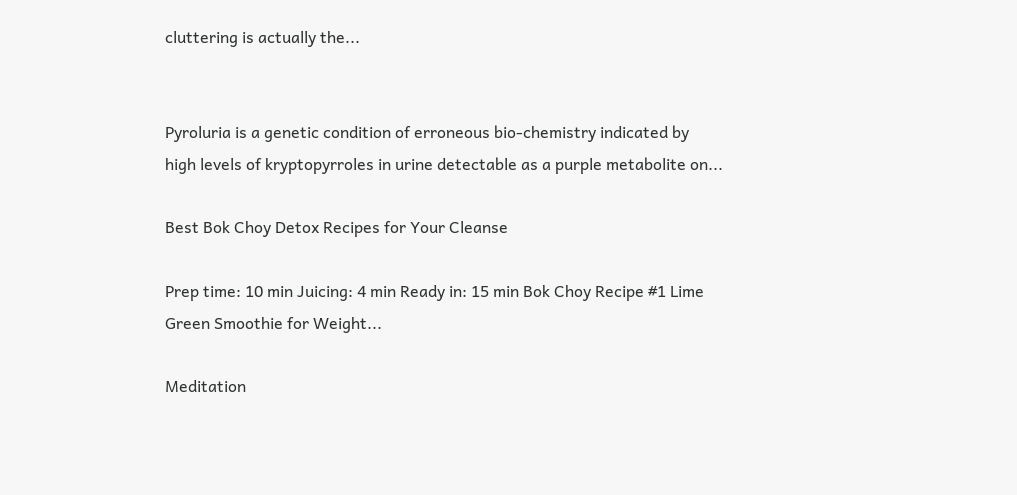cluttering is actually the...


Pyroluria is a genetic condition of erroneous bio-chemistry indicated by high levels of kryptopyrroles in urine detectable as a purple metabolite on...

Best Bok Choy Detox Recipes for Your Cleanse

Prep time: 10 min Juicing: 4 min Ready in: 15 min Bok Choy Recipe #1 Lime Green Smoothie for Weight...

Meditation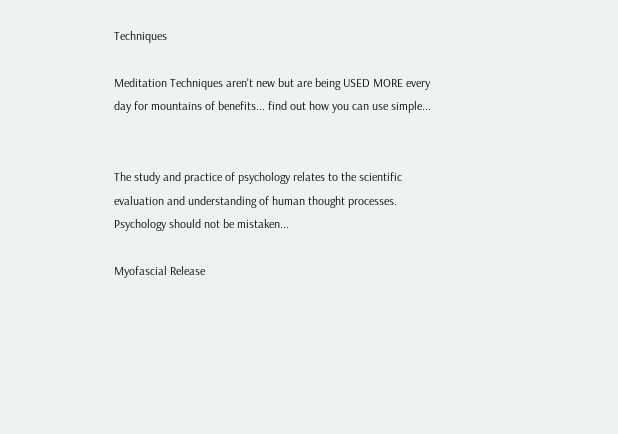Techniques

Meditation Techniques aren't new but are being USED MORE every day for mountains of benefits... find out how you can use simple...


The study and practice of psychology relates to the scientific evaluation and understanding of human thought processes. Psychology should not be mistaken...

Myofascial Release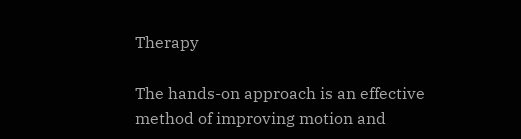Therapy

The hands-on approach is an effective method of improving motion and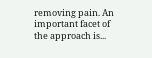removing pain. An important facet of the approach is...